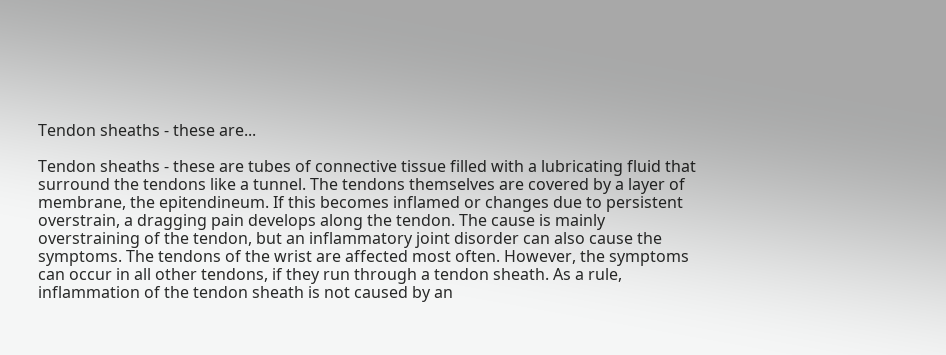Tendon sheaths - these are...

Tendon sheaths - these are tubes of connective tissue filled with a lubricating fluid that surround the tendons like a tunnel. The tendons themselves are covered by a layer of membrane, the epitendineum. If this becomes inflamed or changes due to persistent overstrain, a dragging pain develops along the tendon. The cause is mainly overstraining of the tendon, but an inflammatory joint disorder can also cause the symptoms. The tendons of the wrist are affected most often. However, the symptoms can occur in all other tendons, if they run through a tendon sheath. As a rule, inflammation of the tendon sheath is not caused by an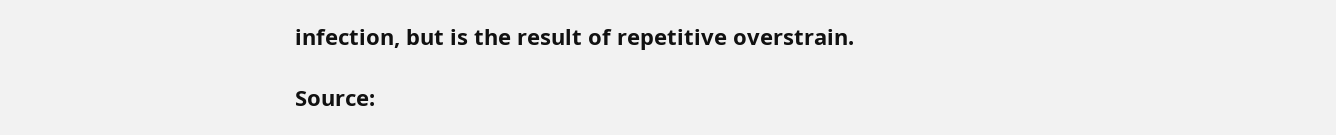infection, but is the result of repetitive overstrain.

Source: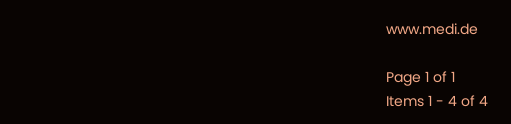www.medi.de

Page 1 of 1
Items 1 - 4 of 4